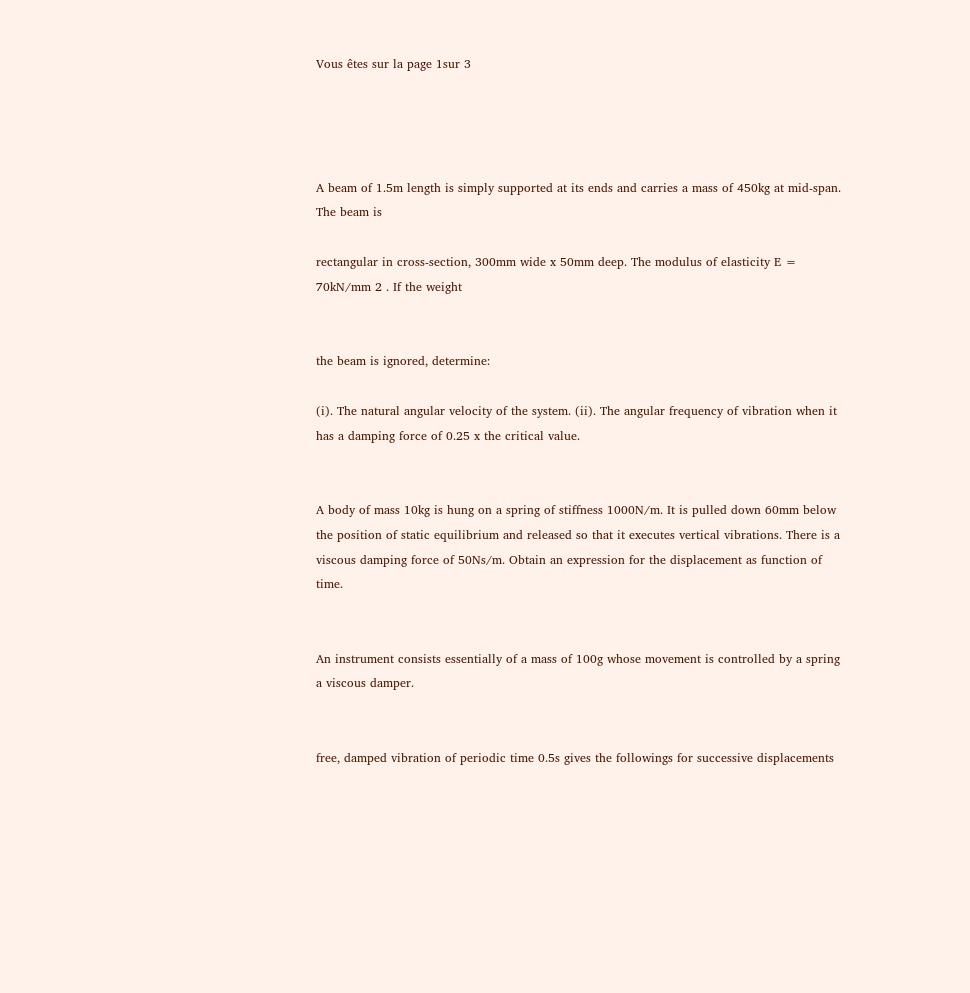Vous êtes sur la page 1sur 3




A beam of 1.5m length is simply supported at its ends and carries a mass of 450kg at mid-span. The beam is

rectangular in cross-section, 300mm wide x 50mm deep. The modulus of elasticity E = 70kN/mm 2 . If the weight


the beam is ignored, determine:

(i). The natural angular velocity of the system. (ii). The angular frequency of vibration when it has a damping force of 0.25 x the critical value.


A body of mass 10kg is hung on a spring of stiffness 1000N/m. It is pulled down 60mm below the position of static equilibrium and released so that it executes vertical vibrations. There is a viscous damping force of 50Ns/m. Obtain an expression for the displacement as function of time.


An instrument consists essentially of a mass of 100g whose movement is controlled by a spring a viscous damper.


free, damped vibration of periodic time 0.5s gives the followings for successive displacements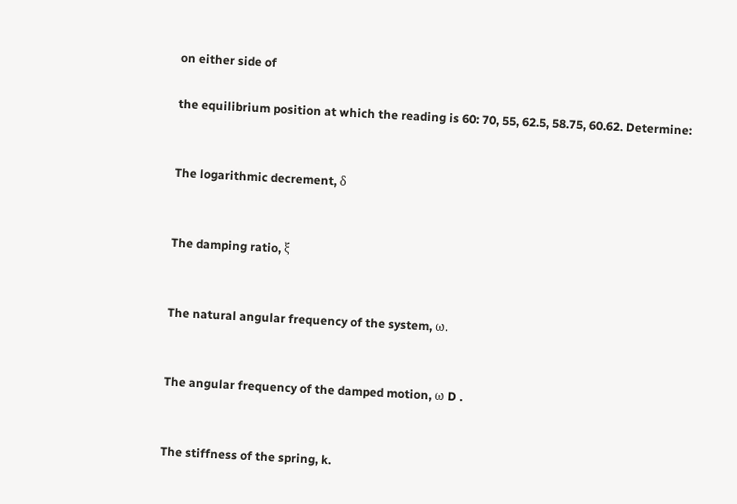on either side of

the equilibrium position at which the reading is 60: 70, 55, 62.5, 58.75, 60.62. Determine:


The logarithmic decrement, δ


The damping ratio, ξ


The natural angular frequency of the system, ω.


The angular frequency of the damped motion, ω D .


The stiffness of the spring, k.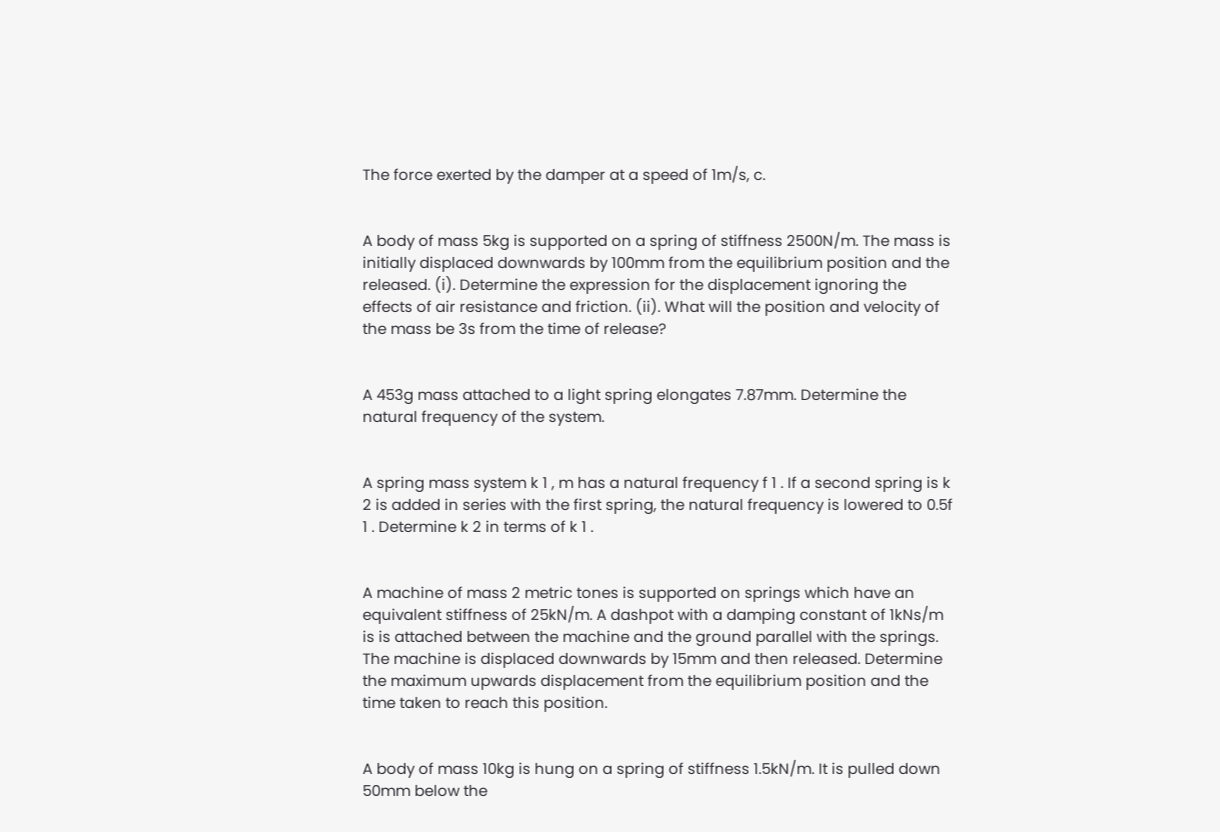The force exerted by the damper at a speed of 1m/s, c.


A body of mass 5kg is supported on a spring of stiffness 2500N/m. The mass is initially displaced downwards by 100mm from the equilibrium position and the released. (i). Determine the expression for the displacement ignoring the effects of air resistance and friction. (ii). What will the position and velocity of the mass be 3s from the time of release?


A 453g mass attached to a light spring elongates 7.87mm. Determine the natural frequency of the system.


A spring mass system k 1 , m has a natural frequency f 1 . If a second spring is k 2 is added in series with the first spring, the natural frequency is lowered to 0.5f 1 . Determine k 2 in terms of k 1 .


A machine of mass 2 metric tones is supported on springs which have an equivalent stiffness of 25kN/m. A dashpot with a damping constant of 1kNs/m is is attached between the machine and the ground parallel with the springs. The machine is displaced downwards by 15mm and then released. Determine the maximum upwards displacement from the equilibrium position and the time taken to reach this position.


A body of mass 10kg is hung on a spring of stiffness 1.5kN/m. It is pulled down 50mm below the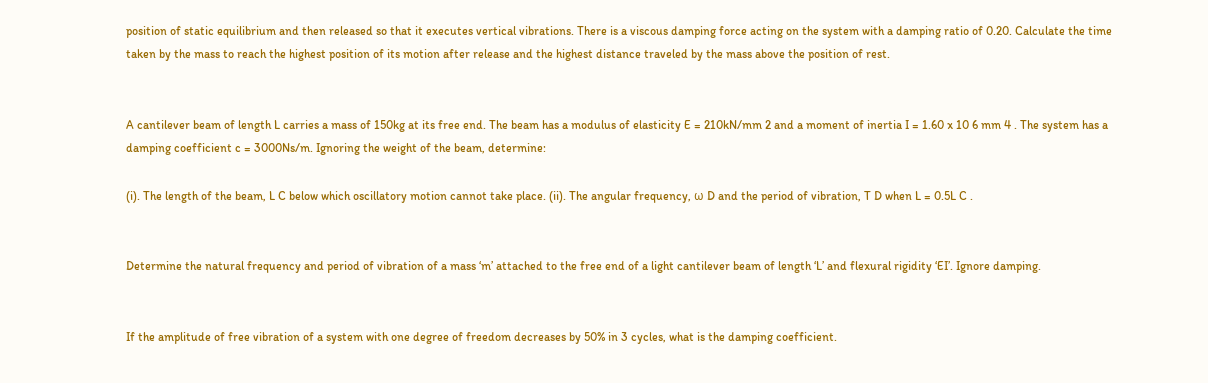position of static equilibrium and then released so that it executes vertical vibrations. There is a viscous damping force acting on the system with a damping ratio of 0.20. Calculate the time taken by the mass to reach the highest position of its motion after release and the highest distance traveled by the mass above the position of rest.


A cantilever beam of length L carries a mass of 150kg at its free end. The beam has a modulus of elasticity E = 210kN/mm 2 and a moment of inertia I = 1.60 x 10 6 mm 4 . The system has a damping coefficient c = 3000Ns/m. Ignoring the weight of the beam, determine:

(i). The length of the beam, L C below which oscillatory motion cannot take place. (ii). The angular frequency, ω D and the period of vibration, T D when L = 0.5L C .


Determine the natural frequency and period of vibration of a mass ‘m’ attached to the free end of a light cantilever beam of length ‘L’ and flexural rigidity ‘EI’. Ignore damping.


If the amplitude of free vibration of a system with one degree of freedom decreases by 50% in 3 cycles, what is the damping coefficient.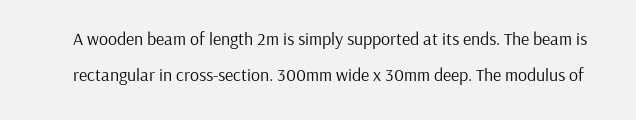A wooden beam of length 2m is simply supported at its ends. The beam is rectangular in cross-section. 300mm wide x 30mm deep. The modulus of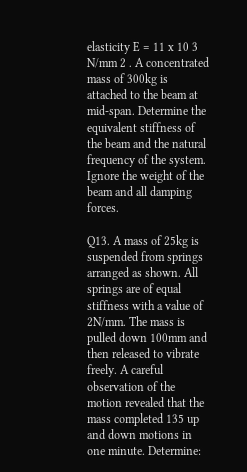elasticity E = 11 x 10 3 N/mm 2 . A concentrated mass of 300kg is attached to the beam at mid-span. Determine the equivalent stiffness of the beam and the natural frequency of the system. Ignore the weight of the beam and all damping forces.

Q13. A mass of 25kg is suspended from springs arranged as shown. All springs are of equal stiffness with a value of 2N/mm. The mass is pulled down 100mm and then released to vibrate freely. A careful observation of the motion revealed that the mass completed 135 up and down motions in one minute. Determine: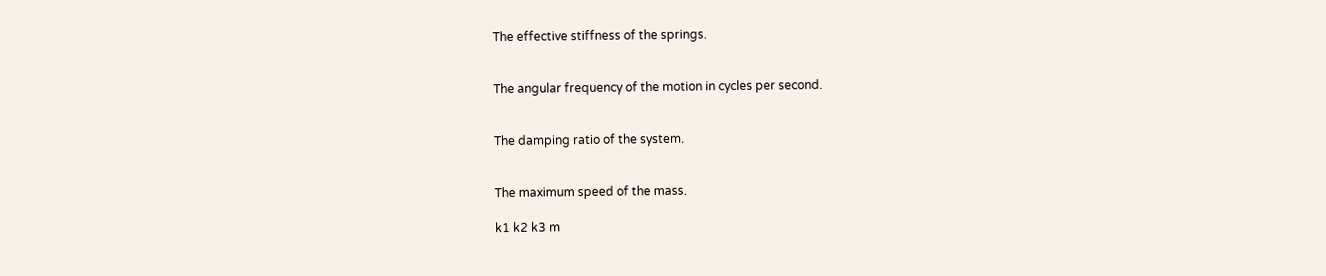The effective stiffness of the springs.


The angular frequency of the motion in cycles per second.


The damping ratio of the system.


The maximum speed of the mass.

k1 k2 k3 m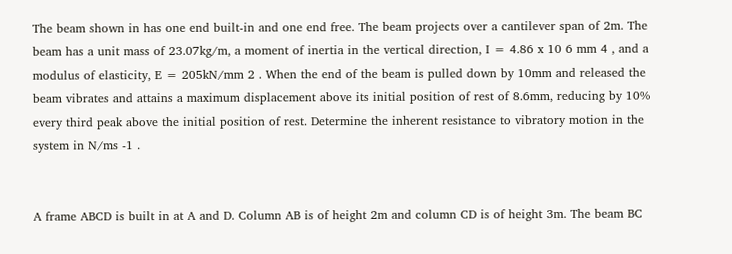The beam shown in has one end built-in and one end free. The beam projects over a cantilever span of 2m. The beam has a unit mass of 23.07kg/m, a moment of inertia in the vertical direction, I = 4.86 x 10 6 mm 4 , and a modulus of elasticity, E = 205kN/mm 2 . When the end of the beam is pulled down by 10mm and released the beam vibrates and attains a maximum displacement above its initial position of rest of 8.6mm, reducing by 10% every third peak above the initial position of rest. Determine the inherent resistance to vibratory motion in the system in N/ms -1 .


A frame ABCD is built in at A and D. Column AB is of height 2m and column CD is of height 3m. The beam BC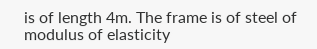is of length 4m. The frame is of steel of modulus of elasticity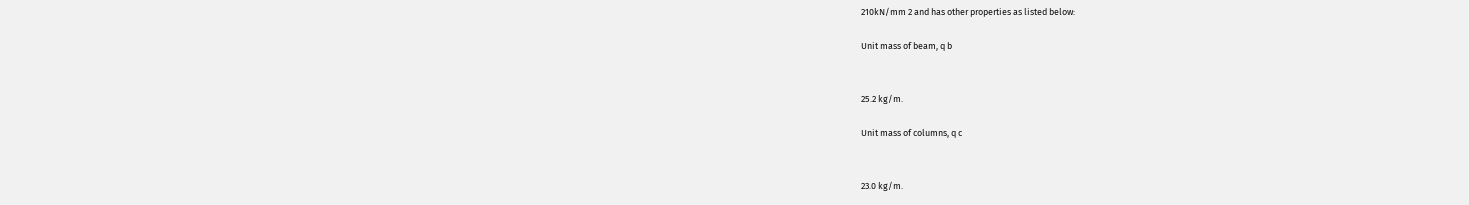210kN/mm 2 and has other properties as listed below:

Unit mass of beam, q b


25.2 kg/m.

Unit mass of columns, q c


23.0 kg/m.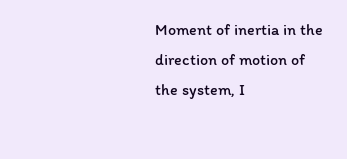Moment of inertia in the direction of motion of the system, I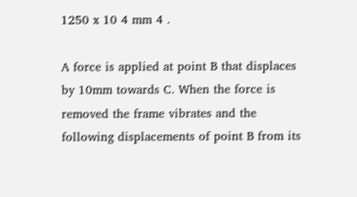1250 x 10 4 mm 4 .

A force is applied at point B that displaces by 10mm towards C. When the force is removed the frame vibrates and the following displacements of point B from its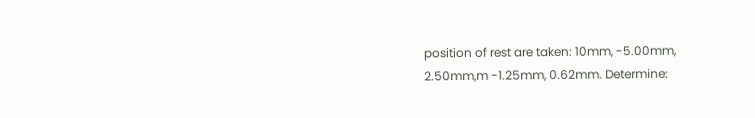position of rest are taken: 10mm, -5.00mm, 2.50mm,m -1.25mm, 0.62mm. Determine: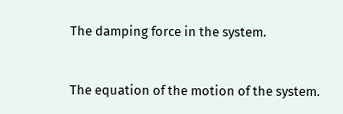The damping force in the system.


The equation of the motion of the system.